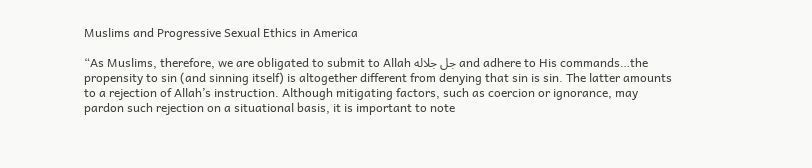Muslims and Progressive Sexual Ethics in America

“As Muslims, therefore, we are obligated to submit to Allah جل جلاله and adhere to His commands…the propensity to sin (and sinning itself) is altogether different from denying that sin is sin. The latter amounts to a rejection of Allah’s instruction. Although mitigating factors, such as coercion or ignorance, may pardon such rejection on a situational basis, it is important to note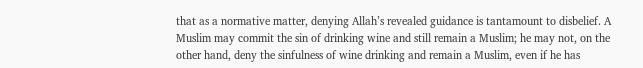that as a normative matter, denying Allah’s revealed guidance is tantamount to disbelief. A Muslim may commit the sin of drinking wine and still remain a Muslim; he may not, on the other hand, deny the sinfulness of wine drinking and remain a Muslim, even if he has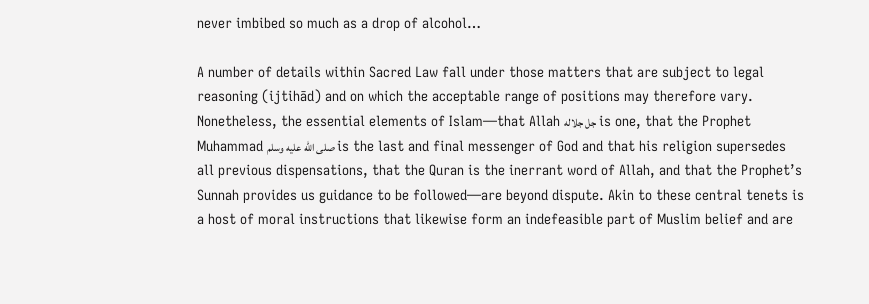never imbibed so much as a drop of alcohol…

A number of details within Sacred Law fall under those matters that are subject to legal reasoning (ijtihād) and on which the acceptable range of positions may therefore vary. Nonetheless, the essential elements of Islam—that Allah جل جلاله is one, that the Prophet Muhammad صلى الله عليه وسلم is the last and final messenger of God and that his religion supersedes all previous dispensations, that the Quran is the inerrant word of Allah, and that the Prophet’s Sunnah provides us guidance to be followed—are beyond dispute. Akin to these central tenets is a host of moral instructions that likewise form an indefeasible part of Muslim belief and are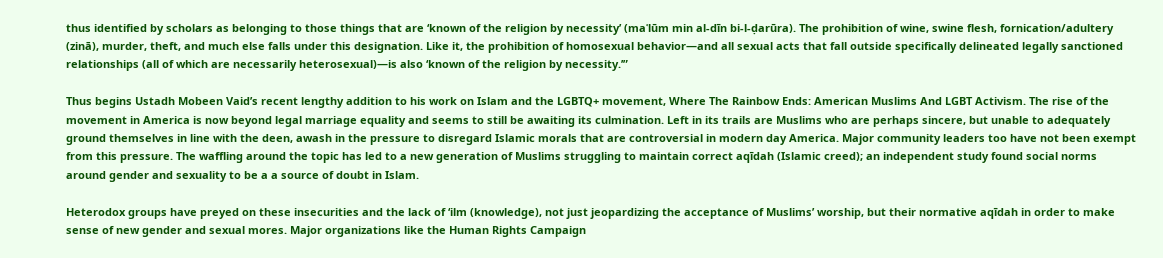thus identified by scholars as belonging to those things that are ‘known of the religion by necessity’ (maʿlūm min al-dīn bi-l-ḍarūra). The prohibition of wine, swine flesh, fornication/adultery (zinā), murder, theft, and much else falls under this designation. Like it, the prohibition of homosexual behavior—and all sexual acts that fall outside specifically delineated legally sanctioned relationships (all of which are necessarily heterosexual)—is also ‘known of the religion by necessity.’”

Thus begins Ustadh Mobeen Vaid’s recent lengthy addition to his work on Islam and the LGBTQ+ movement, Where The Rainbow Ends: American Muslims And LGBT Activism. The rise of the movement in America is now beyond legal marriage equality and seems to still be awaiting its culmination. Left in its trails are Muslims who are perhaps sincere, but unable to adequately ground themselves in line with the deen, awash in the pressure to disregard Islamic morals that are controversial in modern day America. Major community leaders too have not been exempt from this pressure. The waffling around the topic has led to a new generation of Muslims struggling to maintain correct aqīdah (Islamic creed); an independent study found social norms around gender and sexuality to be a a source of doubt in Islam.

Heterodox groups have preyed on these insecurities and the lack of ‘ilm (knowledge), not just jeopardizing the acceptance of Muslims’ worship, but their normative aqīdah in order to make sense of new gender and sexual mores. Major organizations like the Human Rights Campaign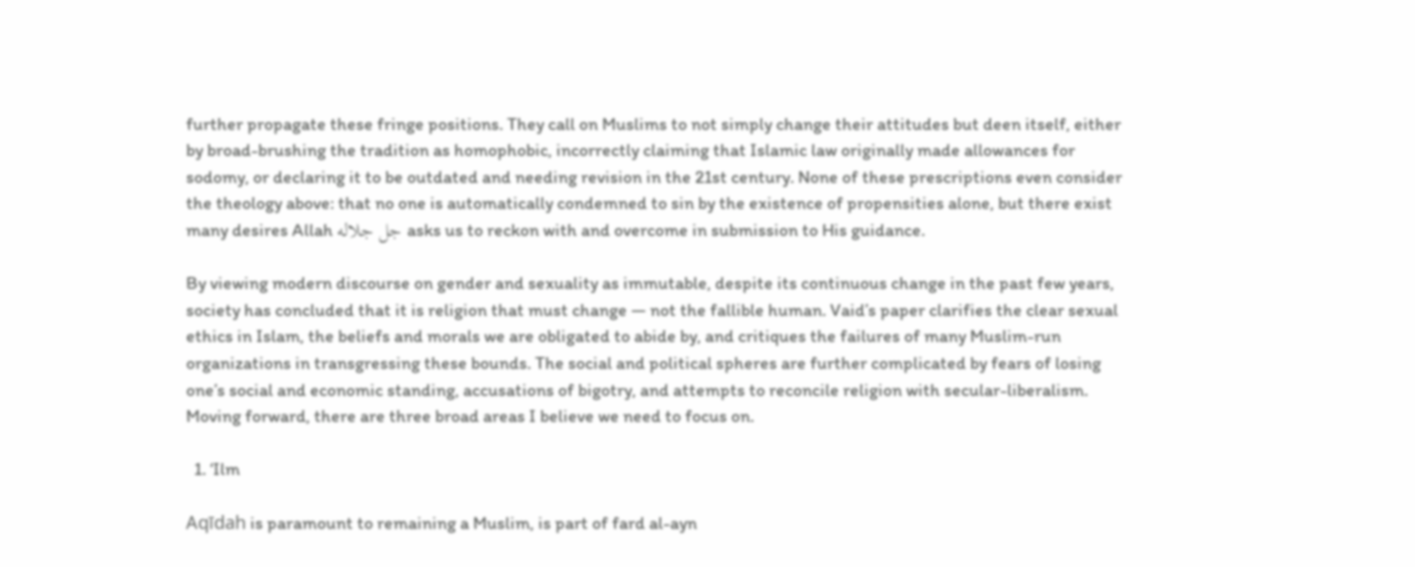further propagate these fringe positions. They call on Muslims to not simply change their attitudes but deen itself, either by broad-brushing the tradition as homophobic, incorrectly claiming that Islamic law originally made allowances for sodomy, or declaring it to be outdated and needing revision in the 21st century. None of these prescriptions even consider the theology above: that no one is automatically condemned to sin by the existence of propensities alone, but there exist many desires Allah جل جلاله asks us to reckon with and overcome in submission to His guidance.

By viewing modern discourse on gender and sexuality as immutable, despite its continuous change in the past few years, society has concluded that it is religion that must change — not the fallible human. Vaid’s paper clarifies the clear sexual ethics in Islam, the beliefs and morals we are obligated to abide by, and critiques the failures of many Muslim-run organizations in transgressing these bounds. The social and political spheres are further complicated by fears of losing one’s social and economic standing, accusations of bigotry, and attempts to reconcile religion with secular-liberalism. Moving forward, there are three broad areas I believe we need to focus on.

  1. ‘Ilm

Aqīdah is paramount to remaining a Muslim, is part of fard al-ayn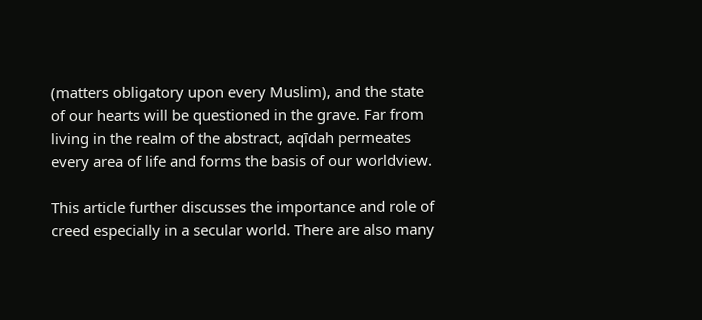(matters obligatory upon every Muslim), and the state of our hearts will be questioned in the grave. Far from living in the realm of the abstract, aqīdah permeates every area of life and forms the basis of our worldview.

This article further discusses the importance and role of creed especially in a secular world. There are also many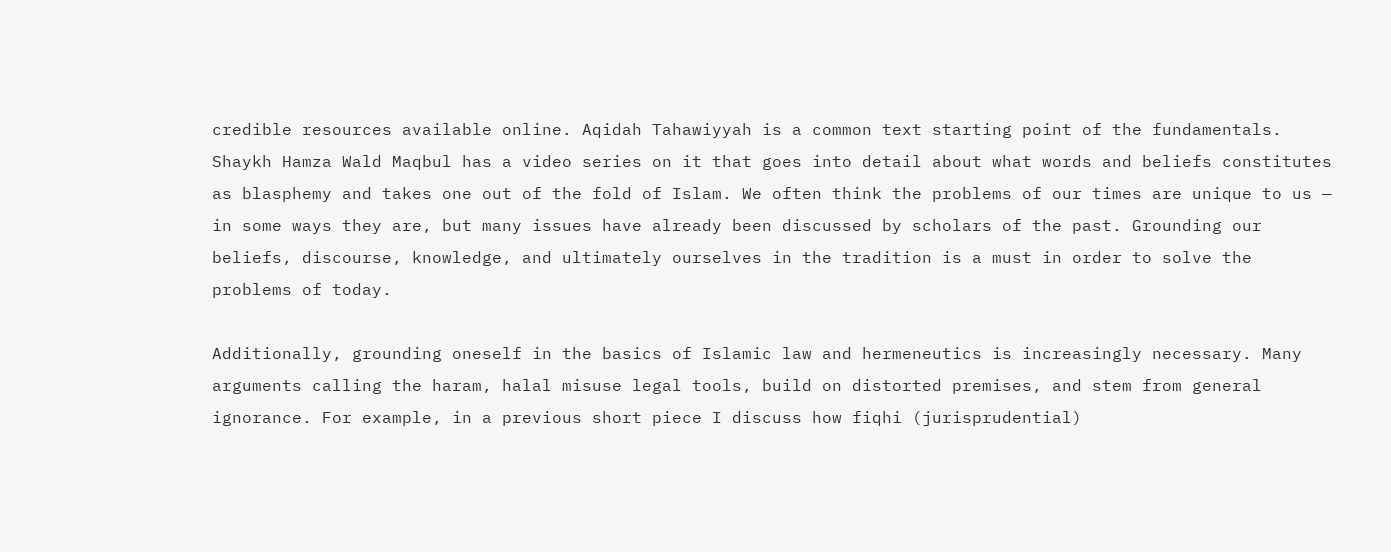credible resources available online. Aqidah Tahawiyyah is a common text starting point of the fundamentals. Shaykh Hamza Wald Maqbul has a video series on it that goes into detail about what words and beliefs constitutes as blasphemy and takes one out of the fold of Islam. We often think the problems of our times are unique to us — in some ways they are, but many issues have already been discussed by scholars of the past. Grounding our beliefs, discourse, knowledge, and ultimately ourselves in the tradition is a must in order to solve the problems of today.

Additionally, grounding oneself in the basics of Islamic law and hermeneutics is increasingly necessary. Many arguments calling the haram, halal misuse legal tools, build on distorted premises, and stem from general ignorance. For example, in a previous short piece I discuss how fiqhi (jurisprudential)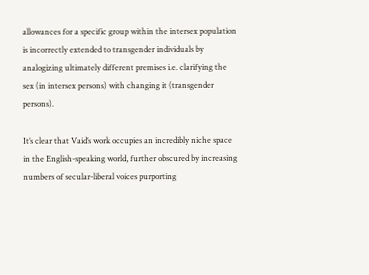allowances for a specific group within the intersex population is incorrectly extended to transgender individuals by analogizing ultimately different premises i.e. clarifying the sex (in intersex persons) with changing it (transgender persons).

It’s clear that Vaid’s work occupies an incredibly niche space in the English-speaking world, further obscured by increasing numbers of secular-liberal voices purporting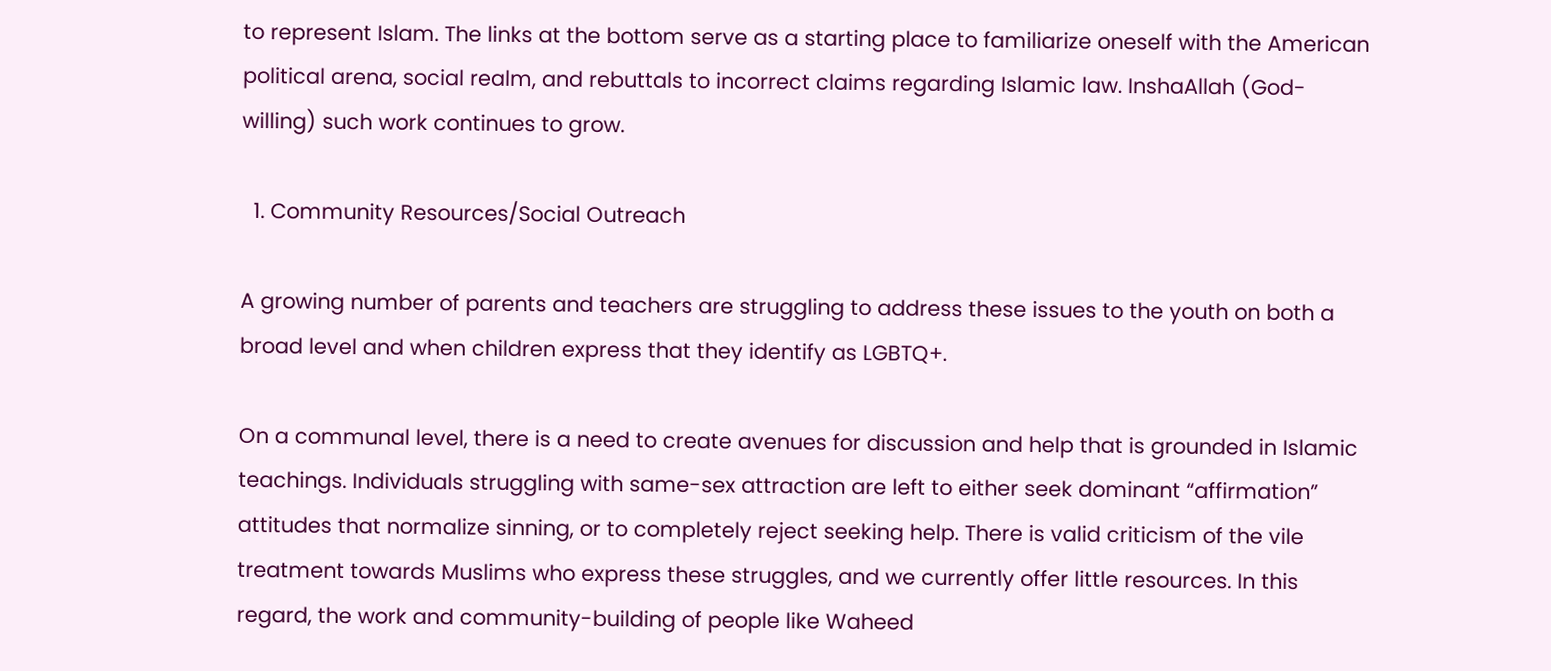to represent Islam. The links at the bottom serve as a starting place to familiarize oneself with the American political arena, social realm, and rebuttals to incorrect claims regarding Islamic law. InshaAllah (God-willing) such work continues to grow.

  1. Community Resources/Social Outreach

A growing number of parents and teachers are struggling to address these issues to the youth on both a broad level and when children express that they identify as LGBTQ+.

On a communal level, there is a need to create avenues for discussion and help that is grounded in Islamic teachings. Individuals struggling with same-sex attraction are left to either seek dominant “affirmation” attitudes that normalize sinning, or to completely reject seeking help. There is valid criticism of the vile treatment towards Muslims who express these struggles, and we currently offer little resources. In this regard, the work and community-building of people like Waheed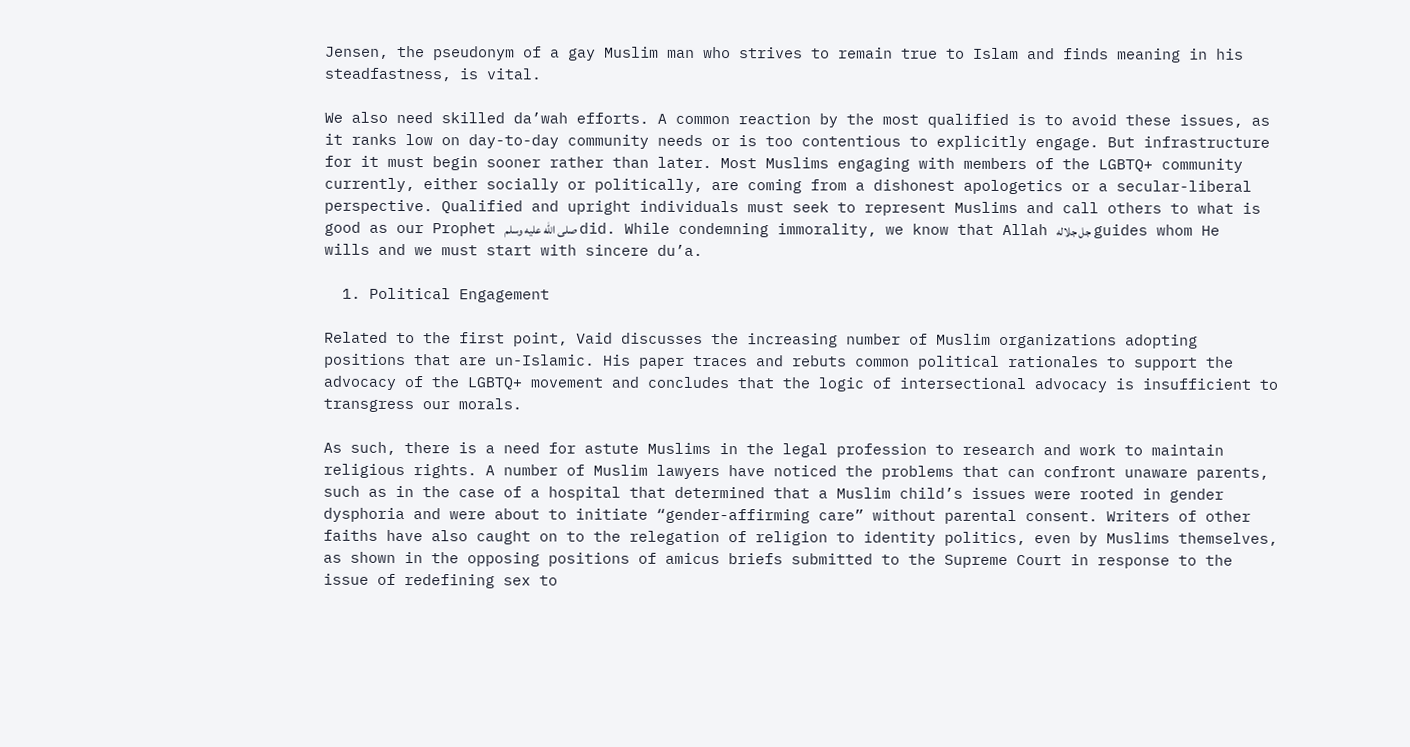Jensen, the pseudonym of a gay Muslim man who strives to remain true to Islam and finds meaning in his steadfastness, is vital.

We also need skilled da’wah efforts. A common reaction by the most qualified is to avoid these issues, as it ranks low on day-to-day community needs or is too contentious to explicitly engage. But infrastructure for it must begin sooner rather than later. Most Muslims engaging with members of the LGBTQ+ community currently, either socially or politically, are coming from a dishonest apologetics or a secular-liberal perspective. Qualified and upright individuals must seek to represent Muslims and call others to what is good as our Prophet صلى الله عليه وسلم did. While condemning immorality, we know that Allah جل جلاله guides whom He wills and we must start with sincere du’a.

  1. Political Engagement

Related to the first point, Vaid discusses the increasing number of Muslim organizations adopting positions that are un-Islamic. His paper traces and rebuts common political rationales to support the advocacy of the LGBTQ+ movement and concludes that the logic of intersectional advocacy is insufficient to transgress our morals.

As such, there is a need for astute Muslims in the legal profession to research and work to maintain religious rights. A number of Muslim lawyers have noticed the problems that can confront unaware parents, such as in the case of a hospital that determined that a Muslim child’s issues were rooted in gender dysphoria and were about to initiate “gender-affirming care” without parental consent. Writers of other faiths have also caught on to the relegation of religion to identity politics, even by Muslims themselves, as shown in the opposing positions of amicus briefs submitted to the Supreme Court in response to the issue of redefining sex to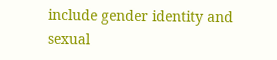include gender identity and sexual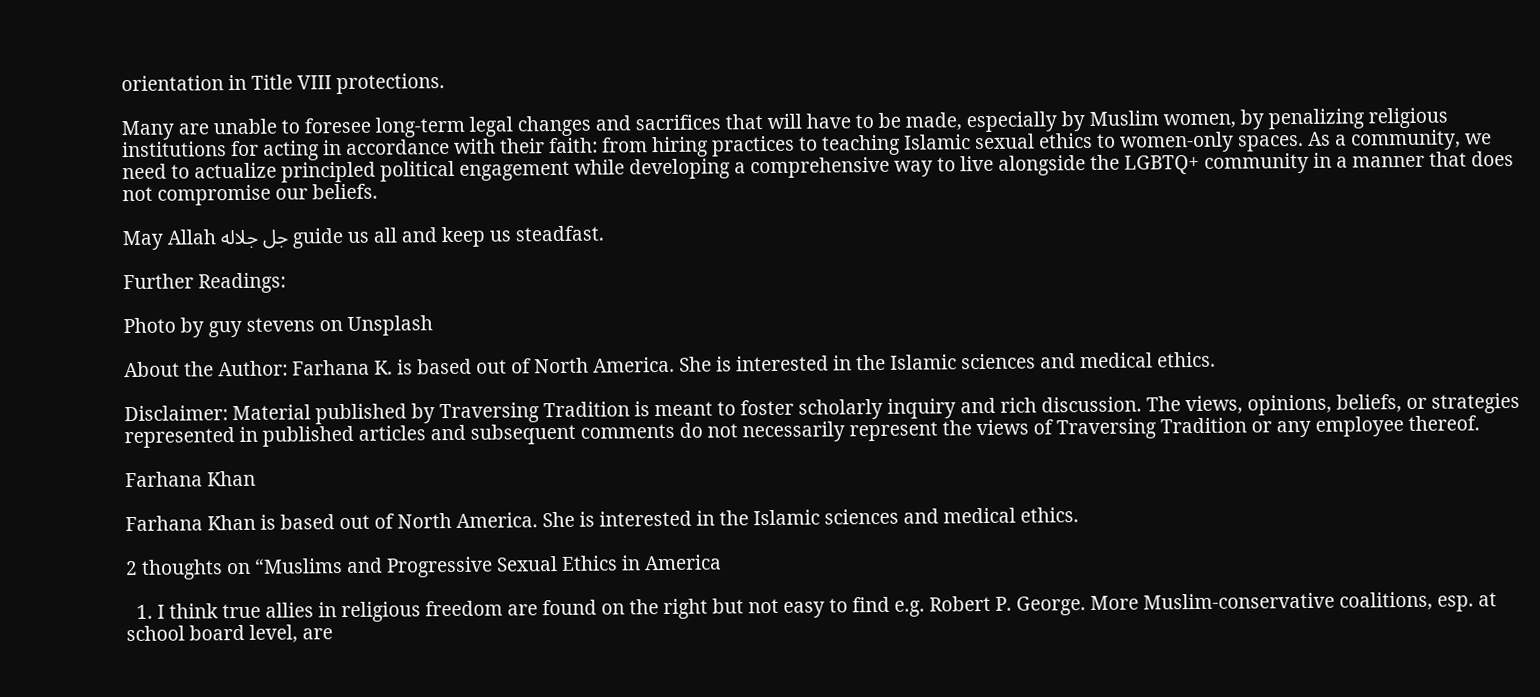orientation in Title VIII protections.

Many are unable to foresee long-term legal changes and sacrifices that will have to be made, especially by Muslim women, by penalizing religious institutions for acting in accordance with their faith: from hiring practices to teaching Islamic sexual ethics to women-only spaces. As a community, we need to actualize principled political engagement while developing a comprehensive way to live alongside the LGBTQ+ community in a manner that does not compromise our beliefs.

May Allah جل جلاله guide us all and keep us steadfast.

Further Readings:

Photo by guy stevens on Unsplash

About the Author: Farhana K. is based out of North America. She is interested in the Islamic sciences and medical ethics.

Disclaimer: Material published by Traversing Tradition is meant to foster scholarly inquiry and rich discussion. The views, opinions, beliefs, or strategies represented in published articles and subsequent comments do not necessarily represent the views of Traversing Tradition or any employee thereof.

Farhana Khan

Farhana Khan is based out of North America. She is interested in the Islamic sciences and medical ethics.

2 thoughts on “Muslims and Progressive Sexual Ethics in America

  1. I think true allies in religious freedom are found on the right but not easy to find e.g. Robert P. George. More Muslim-conservative coalitions, esp. at school board level, are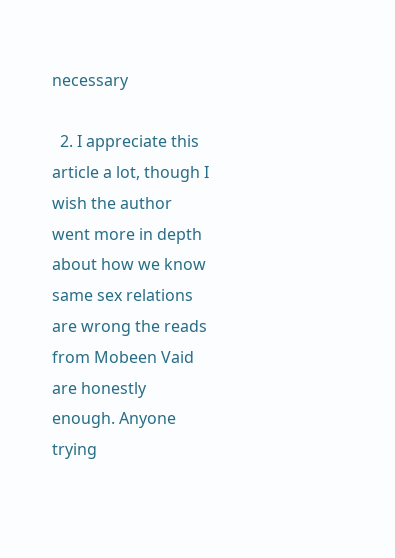necessary

  2. I appreciate this article a lot, though I wish the author went more in depth about how we know same sex relations are wrong the reads from Mobeen Vaid are honestly enough. Anyone trying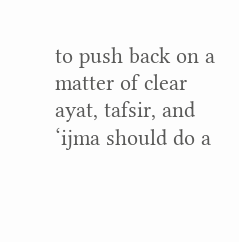to push back on a matter of clear ayat, tafsir, and ‘ijma should do a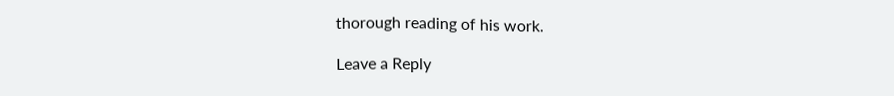thorough reading of his work.

Leave a Reply